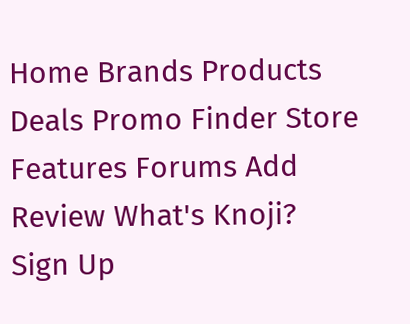Home Brands Products Deals Promo Finder Store Features Forums Add Review What's Knoji? Sign Up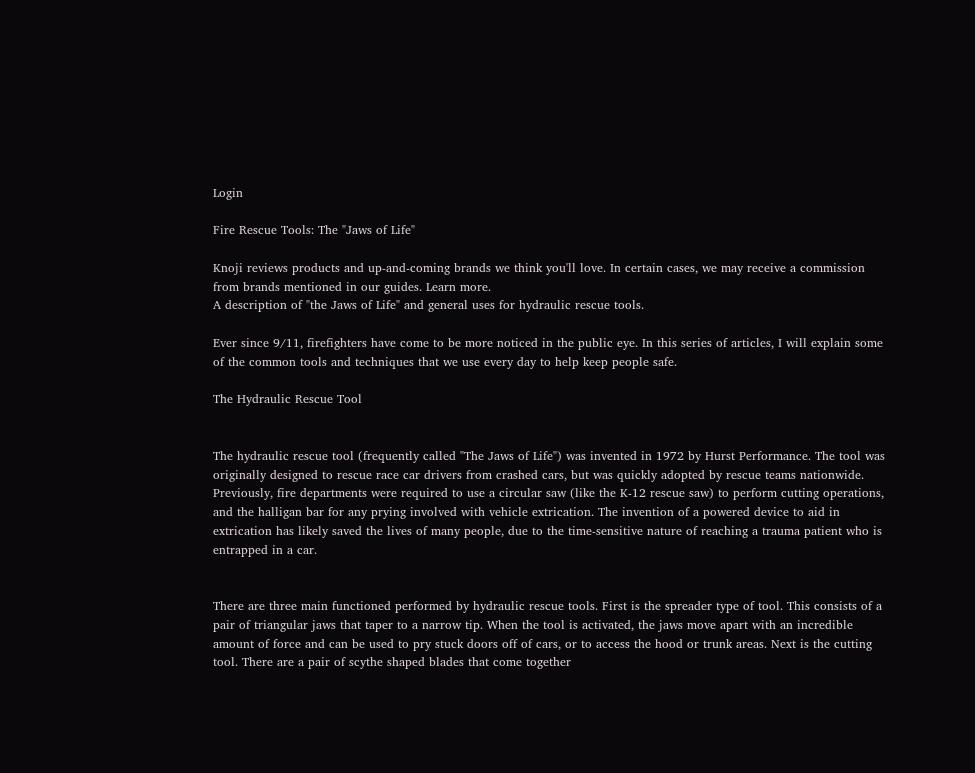Login

Fire Rescue Tools: The "Jaws of Life"

Knoji reviews products and up-and-coming brands we think you'll love. In certain cases, we may receive a commission from brands mentioned in our guides. Learn more.
A description of "the Jaws of Life" and general uses for hydraulic rescue tools.

Ever since 9/11, firefighters have come to be more noticed in the public eye. In this series of articles, I will explain some of the common tools and techniques that we use every day to help keep people safe.

The Hydraulic Rescue Tool


The hydraulic rescue tool (frequently called "The Jaws of Life") was invented in 1972 by Hurst Performance. The tool was originally designed to rescue race car drivers from crashed cars, but was quickly adopted by rescue teams nationwide. Previously, fire departments were required to use a circular saw (like the K-12 rescue saw) to perform cutting operations, and the halligan bar for any prying involved with vehicle extrication. The invention of a powered device to aid in extrication has likely saved the lives of many people, due to the time-sensitive nature of reaching a trauma patient who is entrapped in a car.


There are three main functioned performed by hydraulic rescue tools. First is the spreader type of tool. This consists of a pair of triangular jaws that taper to a narrow tip. When the tool is activated, the jaws move apart with an incredible amount of force and can be used to pry stuck doors off of cars, or to access the hood or trunk areas. Next is the cutting tool. There are a pair of scythe shaped blades that come together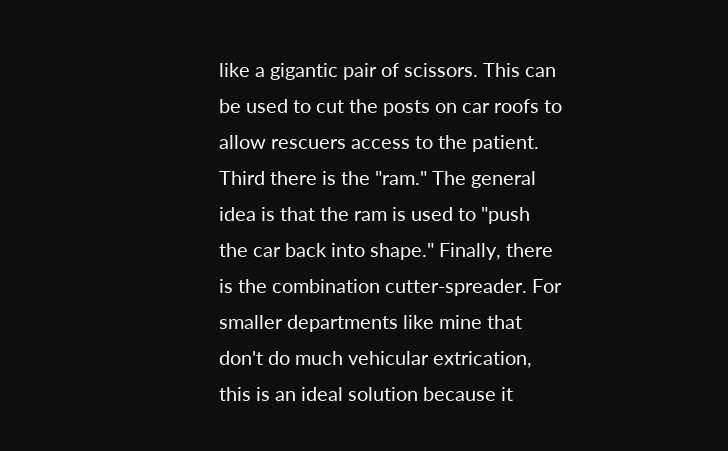like a gigantic pair of scissors. This can be used to cut the posts on car roofs to allow rescuers access to the patient. Third there is the "ram." The general idea is that the ram is used to "push the car back into shape." Finally, there is the combination cutter-spreader. For smaller departments like mine that don't do much vehicular extrication, this is an ideal solution because it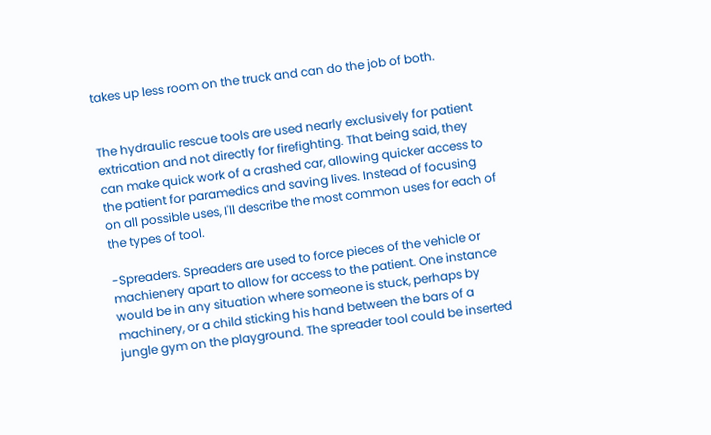takes up less room on the truck and can do the job of both.


The hydraulic rescue tools are used nearly exclusively for patient extrication and not directly for firefighting. That being said, they can make quick work of a crashed car, allowing quicker access to the patient for paramedics and saving lives. Instead of focusing on all possible uses, I'll describe the most common uses for each of the types of tool.

-Spreaders. Spreaders are used to force pieces of the vehicle or machienery apart to allow for access to the patient. One instance would be in any situation where someone is stuck, perhaps by machinery, or a child sticking his hand between the bars of a jungle gym on the playground. The spreader tool could be inserted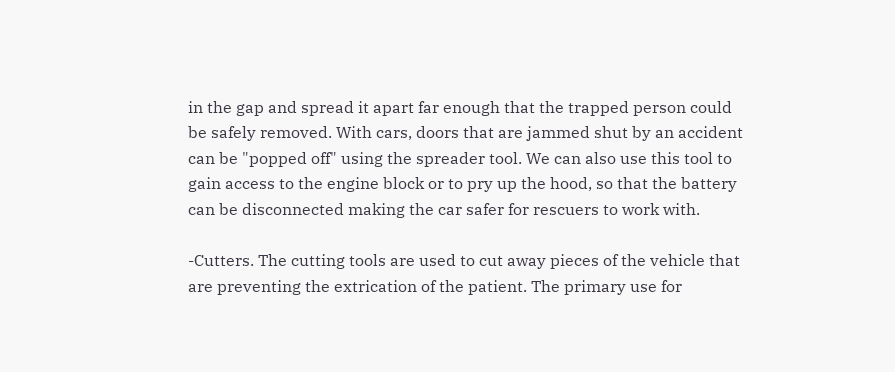in the gap and spread it apart far enough that the trapped person could be safely removed. With cars, doors that are jammed shut by an accident can be "popped off" using the spreader tool. We can also use this tool to gain access to the engine block or to pry up the hood, so that the battery can be disconnected making the car safer for rescuers to work with.

-Cutters. The cutting tools are used to cut away pieces of the vehicle that are preventing the extrication of the patient. The primary use for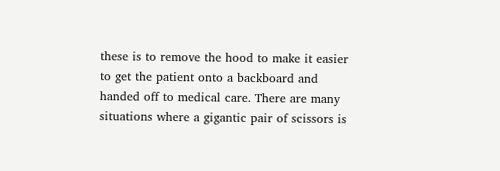these is to remove the hood to make it easier to get the patient onto a backboard and handed off to medical care. There are many situations where a gigantic pair of scissors is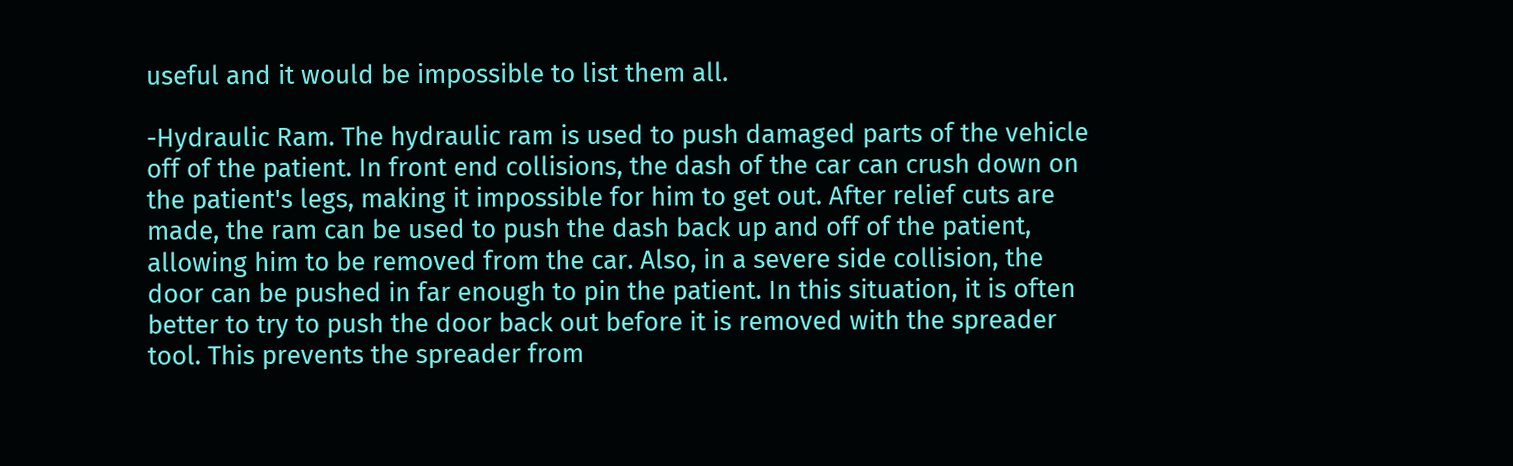useful and it would be impossible to list them all.

-Hydraulic Ram. The hydraulic ram is used to push damaged parts of the vehicle off of the patient. In front end collisions, the dash of the car can crush down on the patient's legs, making it impossible for him to get out. After relief cuts are made, the ram can be used to push the dash back up and off of the patient, allowing him to be removed from the car. Also, in a severe side collision, the door can be pushed in far enough to pin the patient. In this situation, it is often better to try to push the door back out before it is removed with the spreader tool. This prevents the spreader from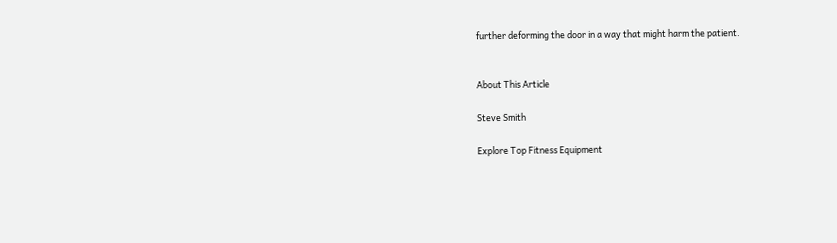further deforming the door in a way that might harm the patient.


About This Article

Steve Smith

Explore Top Fitness Equipment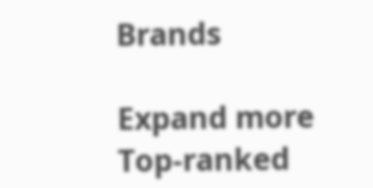Brands

Expand more
Top-ranked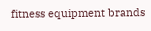fitness equipment brands